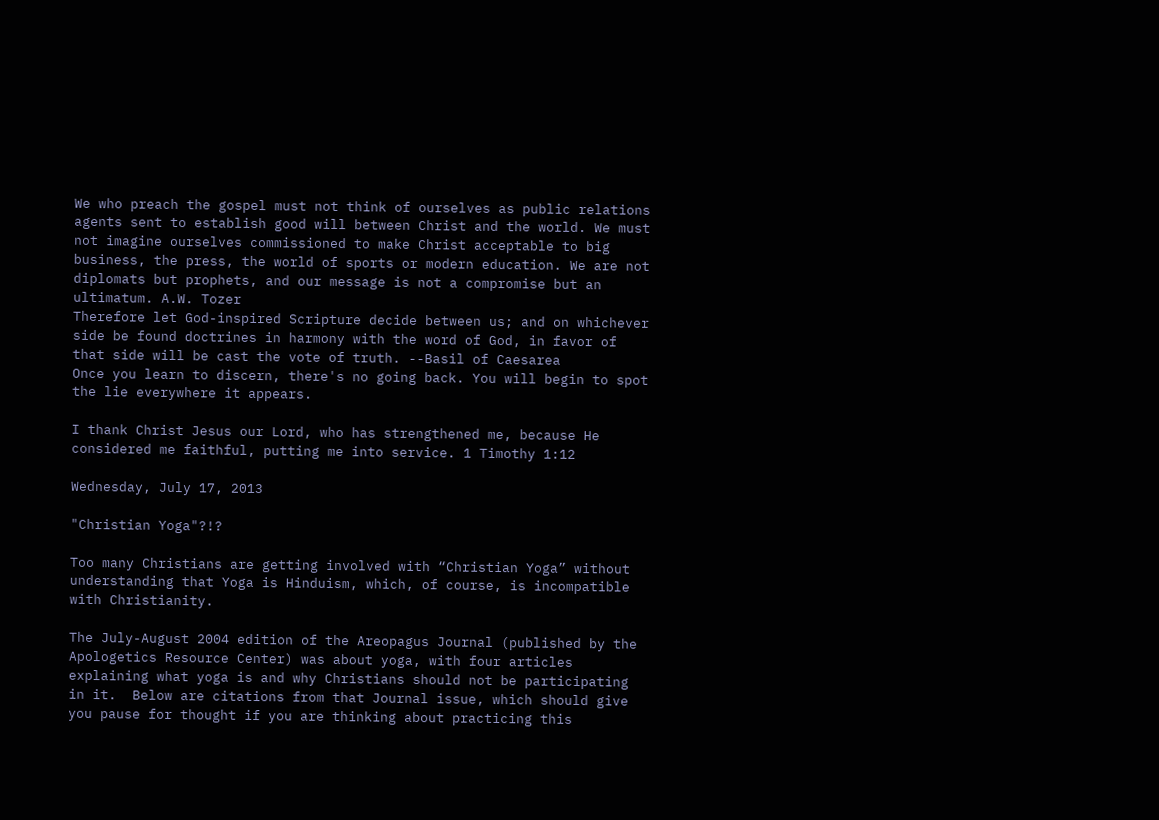We who preach the gospel must not think of ourselves as public relations agents sent to establish good will between Christ and the world. We must not imagine ourselves commissioned to make Christ acceptable to big business, the press, the world of sports or modern education. We are not diplomats but prophets, and our message is not a compromise but an ultimatum. A.W. Tozer
Therefore let God-inspired Scripture decide between us; and on whichever side be found doctrines in harmony with the word of God, in favor of that side will be cast the vote of truth. --Basil of Caesarea
Once you learn to discern, there's no going back. You will begin to spot the lie everywhere it appears.

I thank Christ Jesus our Lord, who has strengthened me, because He considered me faithful, putting me into service. 1 Timothy 1:12

Wednesday, July 17, 2013

"Christian Yoga"?!?

Too many Christians are getting involved with “Christian Yoga” without understanding that Yoga is Hinduism, which, of course, is incompatible with Christianity.

The July-August 2004 edition of the Areopagus Journal (published by the Apologetics Resource Center) was about yoga, with four articles explaining what yoga is and why Christians should not be participating in it.  Below are citations from that Journal issue, which should give you pause for thought if you are thinking about practicing this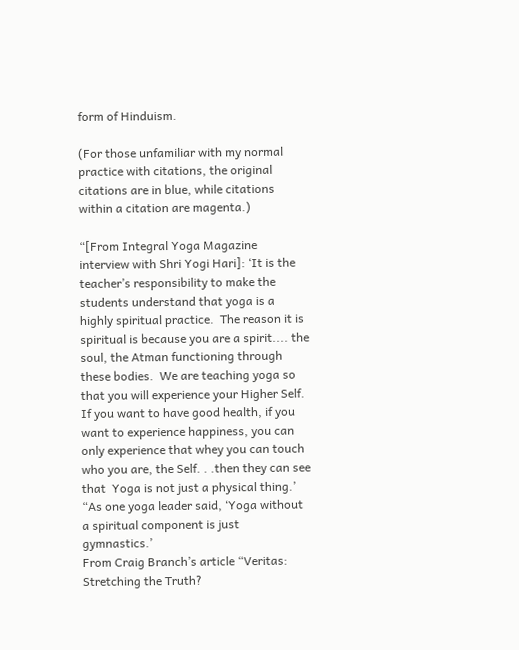form of Hinduism.

(For those unfamiliar with my normal practice with citations, the original citations are in blue, while citations within a citation are magenta.)

“[From Integral Yoga Magazine interview with Shri Yogi Hari]: ‘It is the teacher’s responsibility to make the students understand that yoga is a highly spiritual practice.  The reason it is spiritual is because you are a spirit.... the soul, the Atman functioning through these bodies.  We are teaching yoga so that you will experience your Higher Self.  If you want to have good health, if you want to experience happiness, you can only experience that whey you can touch who you are, the Self. . .then they can see that  Yoga is not just a physical thing.’
“As one yoga leader said, ‘Yoga without a spiritual component is just gymnastics.’
From Craig Branch’s article “Veritas: Stretching the Truth?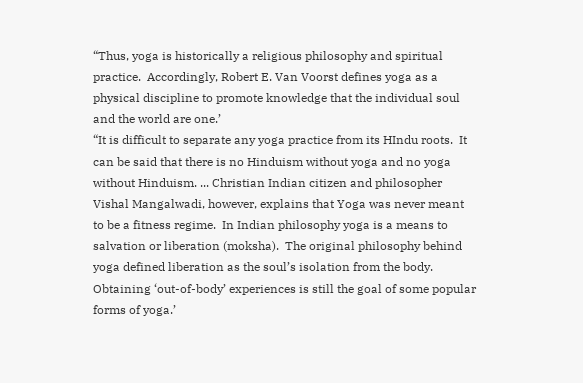“Thus, yoga is historically a religious philosophy and spiritual practice.  Accordingly, Robert E. Van Voorst defines yoga as a physical discipline to promote knowledge that the individual soul and the world are one.’
“It is difficult to separate any yoga practice from its HIndu roots.  It can be said that there is no Hinduism without yoga and no yoga without Hinduism. ... Christian Indian citizen and philosopher Vishal Mangalwadi, however, explains that Yoga was never meant to be a fitness regime.  In Indian philosophy yoga is a means to salvation or liberation (moksha).  The original philosophy behind yoga defined liberation as the soul’s isolation from the body.  Obtaining ‘out-of-body’ experiences is still the goal of some popular forms of yoga.’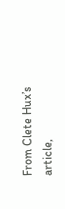From Clete Hux’s article,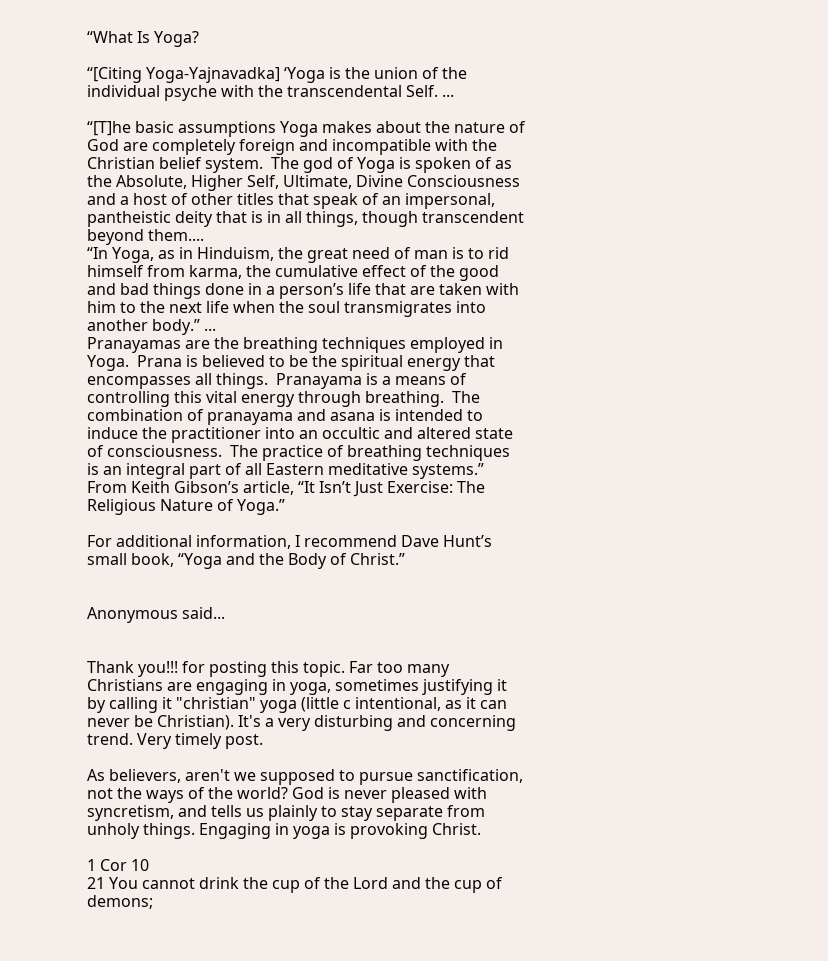“What Is Yoga?

“[Citing Yoga-Yajnavadka] ‘Yoga is the union of the individual psyche with the transcendental Self. ...

“[T]he basic assumptions Yoga makes about the nature of God are completely foreign and incompatible with the Christian belief system.  The god of Yoga is spoken of as the Absolute, Higher Self, Ultimate, Divine Consciousness and a host of other titles that speak of an impersonal, pantheistic deity that is in all things, though transcendent beyond them....
“In Yoga, as in Hinduism, the great need of man is to rid himself from karma, the cumulative effect of the good and bad things done in a person’s life that are taken with him to the next life when the soul transmigrates into another body.” ...
Pranayamas are the breathing techniques employed in Yoga.  Prana is believed to be the spiritual energy that encompasses all things.  Pranayama is a means of controlling this vital energy through breathing.  The combination of pranayama and asana is intended to induce the practitioner into an occultic and altered state of consciousness.  The practice of breathing techniques is an integral part of all Eastern meditative systems.”
From Keith Gibson’s article, “It Isn’t Just Exercise: The Religious Nature of Yoga.”

For additional information, I recommend Dave Hunt’s small book, “Yoga and the Body of Christ.”


Anonymous said...


Thank you!!! for posting this topic. Far too many Christians are engaging in yoga, sometimes justifying it by calling it "christian" yoga (little c intentional, as it can never be Christian). It's a very disturbing and concerning trend. Very timely post.

As believers, aren't we supposed to pursue sanctification, not the ways of the world? God is never pleased with syncretism, and tells us plainly to stay separate from unholy things. Engaging in yoga is provoking Christ.

1 Cor 10
21 You cannot drink the cup of the Lord and the cup of demons;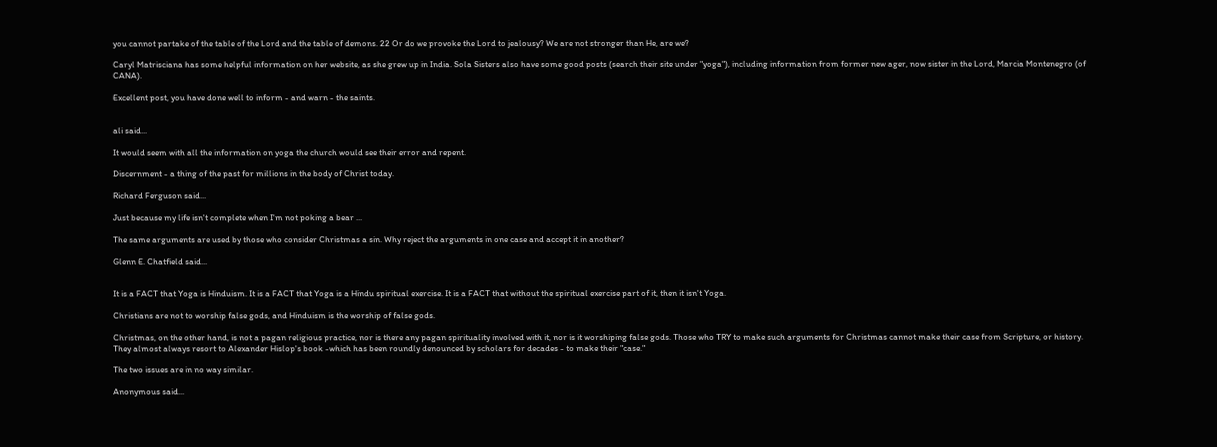you cannot partake of the table of the Lord and the table of demons. 22 Or do we provoke the Lord to jealousy? We are not stronger than He, are we?

Caryl Matrisciana has some helpful information on her website, as she grew up in India. Sola Sisters also have some good posts (search their site under "yoga"), including information from former new ager, now sister in the Lord, Marcia Montenegro (of CANA).

Excellent post, you have done well to inform - and warn - the saints.


ali said...

It would seem with all the information on yoga the church would see their error and repent.

Discernment - a thing of the past for millions in the body of Christ today.

Richard Ferguson said...

Just because my life isn't complete when I'm not poking a bear ...

The same arguments are used by those who consider Christmas a sin. Why reject the arguments in one case and accept it in another?

Glenn E. Chatfield said...


It is a FACT that Yoga is Hinduism. It is a FACT that Yoga is a Hindu spiritual exercise. It is a FACT that without the spiritual exercise part of it, then it isn't Yoga.

Christians are not to worship false gods, and Hinduism is the worship of false gods.

Christmas, on the other hand, is not a pagan religious practice, nor is there any pagan spirituality involved with it, nor is it worshiping false gods. Those who TRY to make such arguments for Christmas cannot make their case from Scripture, or history. They almost always resort to Alexander Hislop's book -which has been roundly denounced by scholars for decades - to make their "case."

The two issues are in no way similar.

Anonymous said...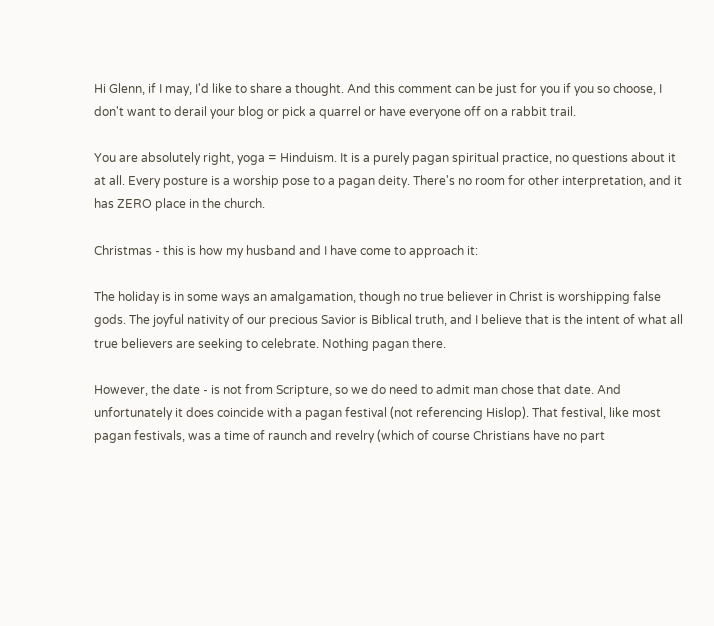Hi Glenn, if I may, I'd like to share a thought. And this comment can be just for you if you so choose, I don't want to derail your blog or pick a quarrel or have everyone off on a rabbit trail.

You are absolutely right, yoga = Hinduism. It is a purely pagan spiritual practice, no questions about it at all. Every posture is a worship pose to a pagan deity. There's no room for other interpretation, and it has ZERO place in the church.

Christmas - this is how my husband and I have come to approach it:

The holiday is in some ways an amalgamation, though no true believer in Christ is worshipping false gods. The joyful nativity of our precious Savior is Biblical truth, and I believe that is the intent of what all true believers are seeking to celebrate. Nothing pagan there.

However, the date - is not from Scripture, so we do need to admit man chose that date. And unfortunately it does coincide with a pagan festival (not referencing Hislop). That festival, like most pagan festivals, was a time of raunch and revelry (which of course Christians have no part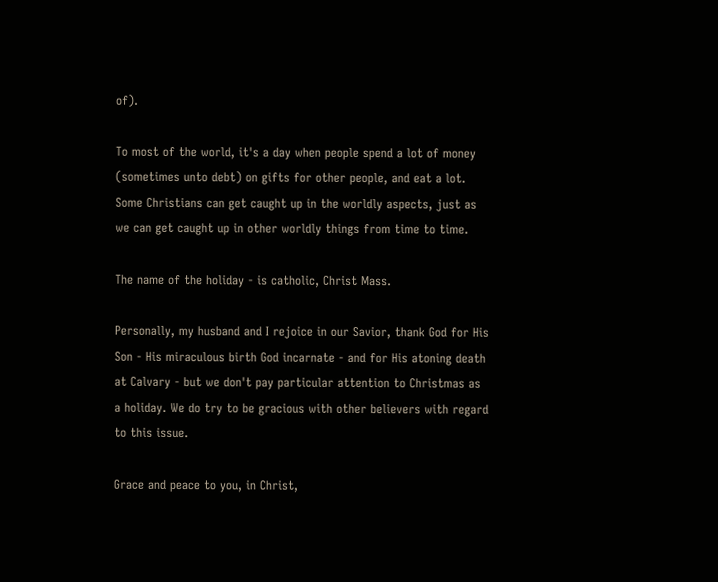of).

To most of the world, it's a day when people spend a lot of money (sometimes unto debt) on gifts for other people, and eat a lot. Some Christians can get caught up in the worldly aspects, just as we can get caught up in other worldly things from time to time.

The name of the holiday - is catholic, Christ Mass.

Personally, my husband and I rejoice in our Savior, thank God for His Son - His miraculous birth God incarnate - and for His atoning death at Calvary - but we don't pay particular attention to Christmas as a holiday. We do try to be gracious with other believers with regard to this issue.

Grace and peace to you, in Christ,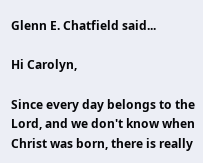Glenn E. Chatfield said...

Hi Carolyn,

Since every day belongs to the Lord, and we don't know when Christ was born, there is really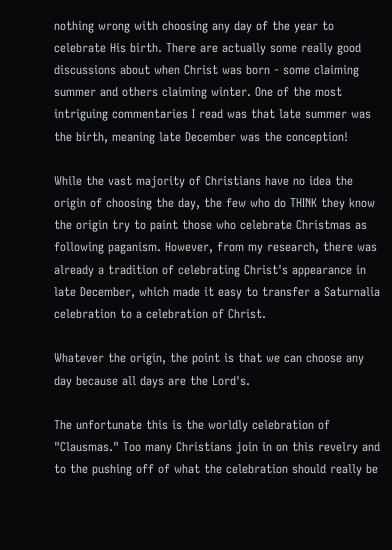nothing wrong with choosing any day of the year to celebrate His birth. There are actually some really good discussions about when Christ was born - some claiming summer and others claiming winter. One of the most intriguing commentaries I read was that late summer was the birth, meaning late December was the conception!

While the vast majority of Christians have no idea the origin of choosing the day, the few who do THINK they know the origin try to paint those who celebrate Christmas as following paganism. However, from my research, there was already a tradition of celebrating Christ's appearance in late December, which made it easy to transfer a Saturnalia celebration to a celebration of Christ.

Whatever the origin, the point is that we can choose any day because all days are the Lord's.

The unfortunate this is the worldly celebration of "Clausmas." Too many Christians join in on this revelry and to the pushing off of what the celebration should really be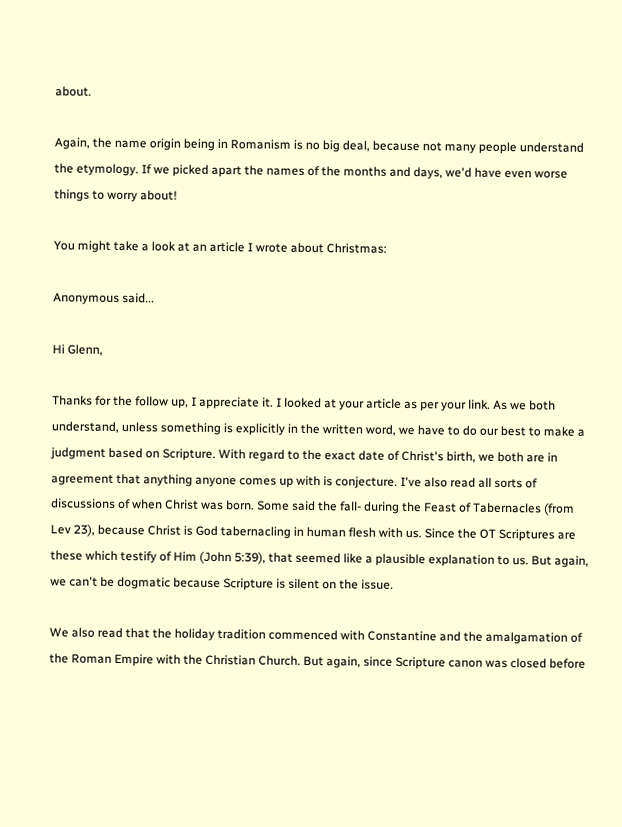about.

Again, the name origin being in Romanism is no big deal, because not many people understand the etymology. If we picked apart the names of the months and days, we'd have even worse things to worry about!

You might take a look at an article I wrote about Christmas:

Anonymous said...

Hi Glenn,

Thanks for the follow up, I appreciate it. I looked at your article as per your link. As we both understand, unless something is explicitly in the written word, we have to do our best to make a judgment based on Scripture. With regard to the exact date of Christ's birth, we both are in agreement that anything anyone comes up with is conjecture. I've also read all sorts of discussions of when Christ was born. Some said the fall- during the Feast of Tabernacles (from Lev 23), because Christ is God tabernacling in human flesh with us. Since the OT Scriptures are these which testify of Him (John 5:39), that seemed like a plausible explanation to us. But again, we can't be dogmatic because Scripture is silent on the issue.

We also read that the holiday tradition commenced with Constantine and the amalgamation of the Roman Empire with the Christian Church. But again, since Scripture canon was closed before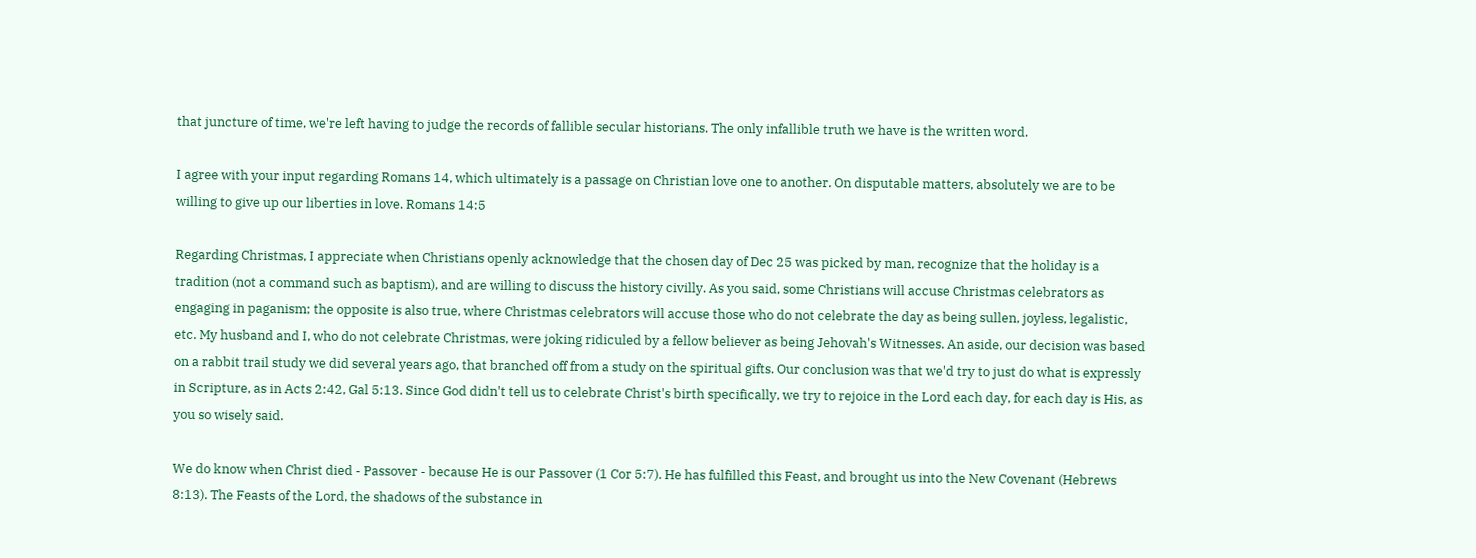that juncture of time, we're left having to judge the records of fallible secular historians. The only infallible truth we have is the written word.

I agree with your input regarding Romans 14, which ultimately is a passage on Christian love one to another. On disputable matters, absolutely we are to be willing to give up our liberties in love. Romans 14:5

Regarding Christmas, I appreciate when Christians openly acknowledge that the chosen day of Dec 25 was picked by man, recognize that the holiday is a tradition (not a command such as baptism), and are willing to discuss the history civilly. As you said, some Christians will accuse Christmas celebrators as engaging in paganism; the opposite is also true, where Christmas celebrators will accuse those who do not celebrate the day as being sullen, joyless, legalistic, etc. My husband and I, who do not celebrate Christmas, were joking ridiculed by a fellow believer as being Jehovah's Witnesses. An aside, our decision was based on a rabbit trail study we did several years ago, that branched off from a study on the spiritual gifts. Our conclusion was that we'd try to just do what is expressly in Scripture, as in Acts 2:42, Gal 5:13. Since God didn't tell us to celebrate Christ's birth specifically, we try to rejoice in the Lord each day, for each day is His, as you so wisely said.

We do know when Christ died - Passover - because He is our Passover (1 Cor 5:7). He has fulfilled this Feast, and brought us into the New Covenant (Hebrews 8:13). The Feasts of the Lord, the shadows of the substance in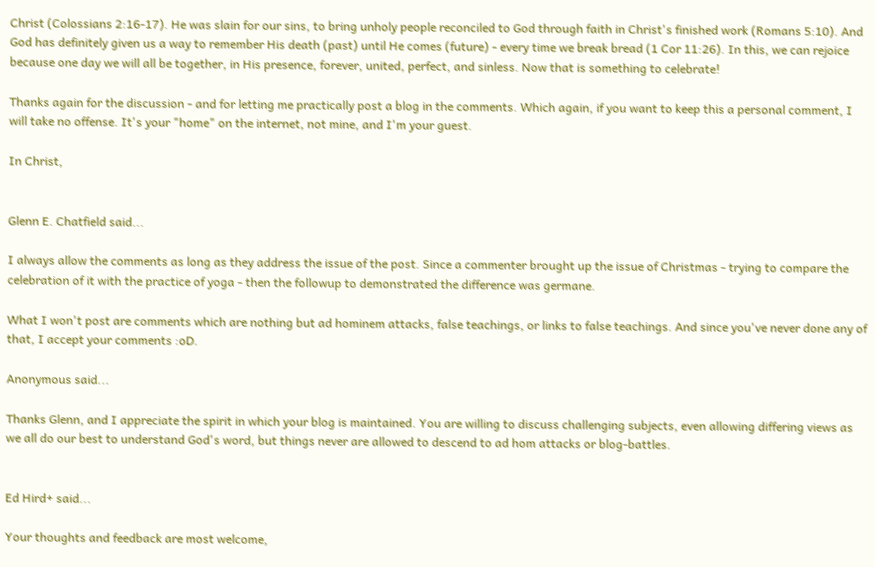Christ (Colossians 2:16-17). He was slain for our sins, to bring unholy people reconciled to God through faith in Christ's finished work (Romans 5:10). And God has definitely given us a way to remember His death (past) until He comes (future) - every time we break bread (1 Cor 11:26). In this, we can rejoice because one day we will all be together, in His presence, forever, united, perfect, and sinless. Now that is something to celebrate!

Thanks again for the discussion - and for letting me practically post a blog in the comments. Which again, if you want to keep this a personal comment, I will take no offense. It's your "home" on the internet, not mine, and I'm your guest.

In Christ,


Glenn E. Chatfield said...

I always allow the comments as long as they address the issue of the post. Since a commenter brought up the issue of Christmas - trying to compare the celebration of it with the practice of yoga - then the followup to demonstrated the difference was germane.

What I won't post are comments which are nothing but ad hominem attacks, false teachings, or links to false teachings. And since you've never done any of that, I accept your comments :oD.

Anonymous said...

Thanks Glenn, and I appreciate the spirit in which your blog is maintained. You are willing to discuss challenging subjects, even allowing differing views as we all do our best to understand God's word, but things never are allowed to descend to ad hom attacks or blog-battles.


Ed Hird+ said...

Your thoughts and feedback are most welcome,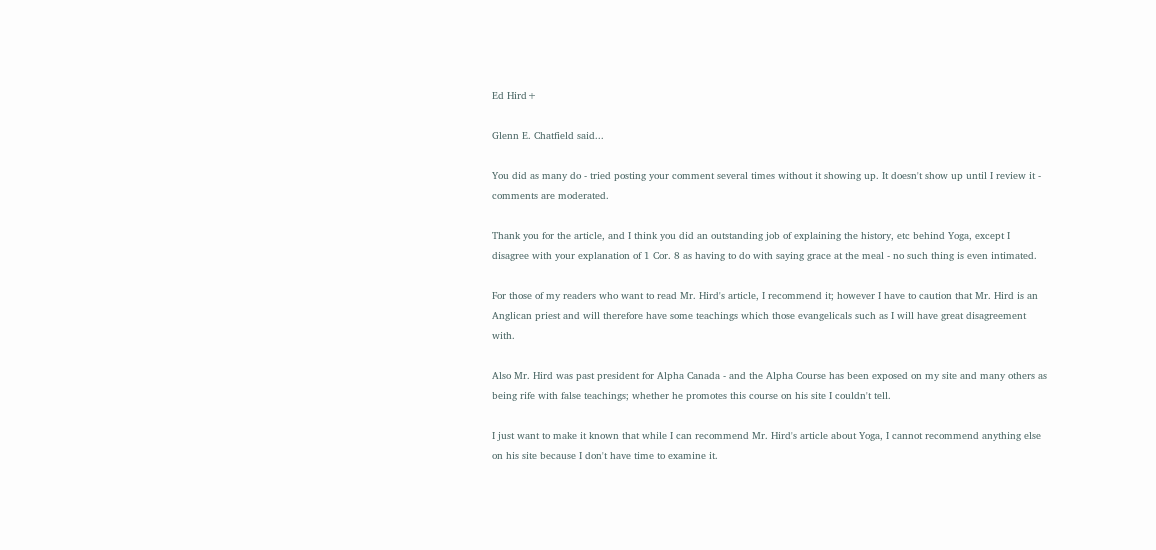Ed Hird+

Glenn E. Chatfield said...

You did as many do - tried posting your comment several times without it showing up. It doesn't show up until I review it - comments are moderated.

Thank you for the article, and I think you did an outstanding job of explaining the history, etc behind Yoga, except I disagree with your explanation of 1 Cor. 8 as having to do with saying grace at the meal - no such thing is even intimated.

For those of my readers who want to read Mr. Hird's article, I recommend it; however I have to caution that Mr. Hird is an Anglican priest and will therefore have some teachings which those evangelicals such as I will have great disagreement with.

Also Mr. Hird was past president for Alpha Canada - and the Alpha Course has been exposed on my site and many others as being rife with false teachings; whether he promotes this course on his site I couldn't tell.

I just want to make it known that while I can recommend Mr. Hird's article about Yoga, I cannot recommend anything else on his site because I don't have time to examine it.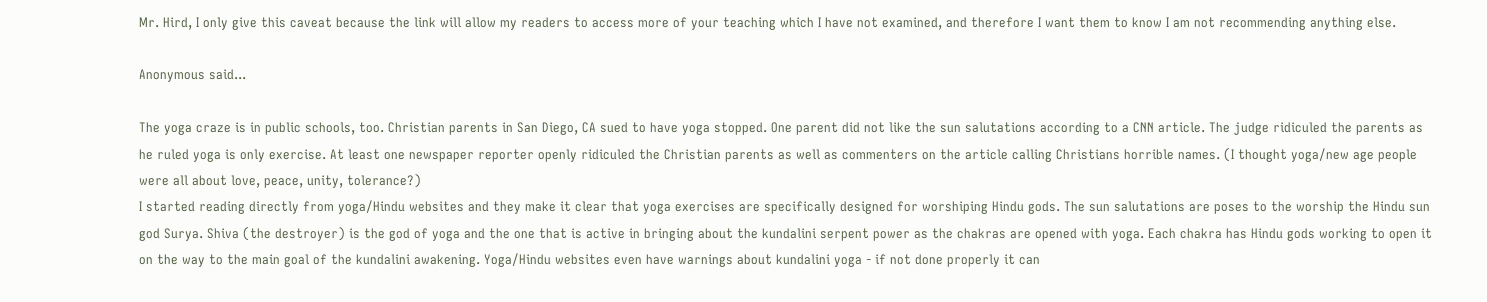Mr. Hird, I only give this caveat because the link will allow my readers to access more of your teaching which I have not examined, and therefore I want them to know I am not recommending anything else.

Anonymous said...

The yoga craze is in public schools, too. Christian parents in San Diego, CA sued to have yoga stopped. One parent did not like the sun salutations according to a CNN article. The judge ridiculed the parents as he ruled yoga is only exercise. At least one newspaper reporter openly ridiculed the Christian parents as well as commenters on the article calling Christians horrible names. (I thought yoga/new age people were all about love, peace, unity, tolerance?)
I started reading directly from yoga/Hindu websites and they make it clear that yoga exercises are specifically designed for worshiping Hindu gods. The sun salutations are poses to the worship the Hindu sun god Surya. Shiva (the destroyer) is the god of yoga and the one that is active in bringing about the kundalini serpent power as the chakras are opened with yoga. Each chakra has Hindu gods working to open it on the way to the main goal of the kundalini awakening. Yoga/Hindu websites even have warnings about kundalini yoga - if not done properly it can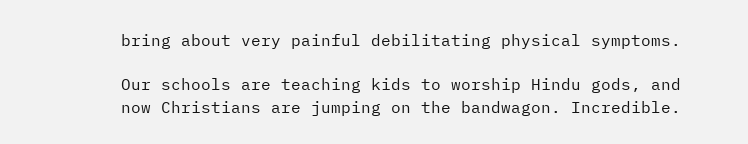bring about very painful debilitating physical symptoms.

Our schools are teaching kids to worship Hindu gods, and now Christians are jumping on the bandwagon. Incredible.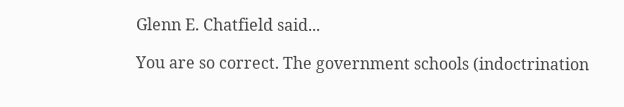Glenn E. Chatfield said...

You are so correct. The government schools (indoctrination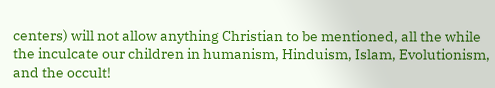centers) will not allow anything Christian to be mentioned, all the while the inculcate our children in humanism, Hinduism, Islam, Evolutionism, and the occult!